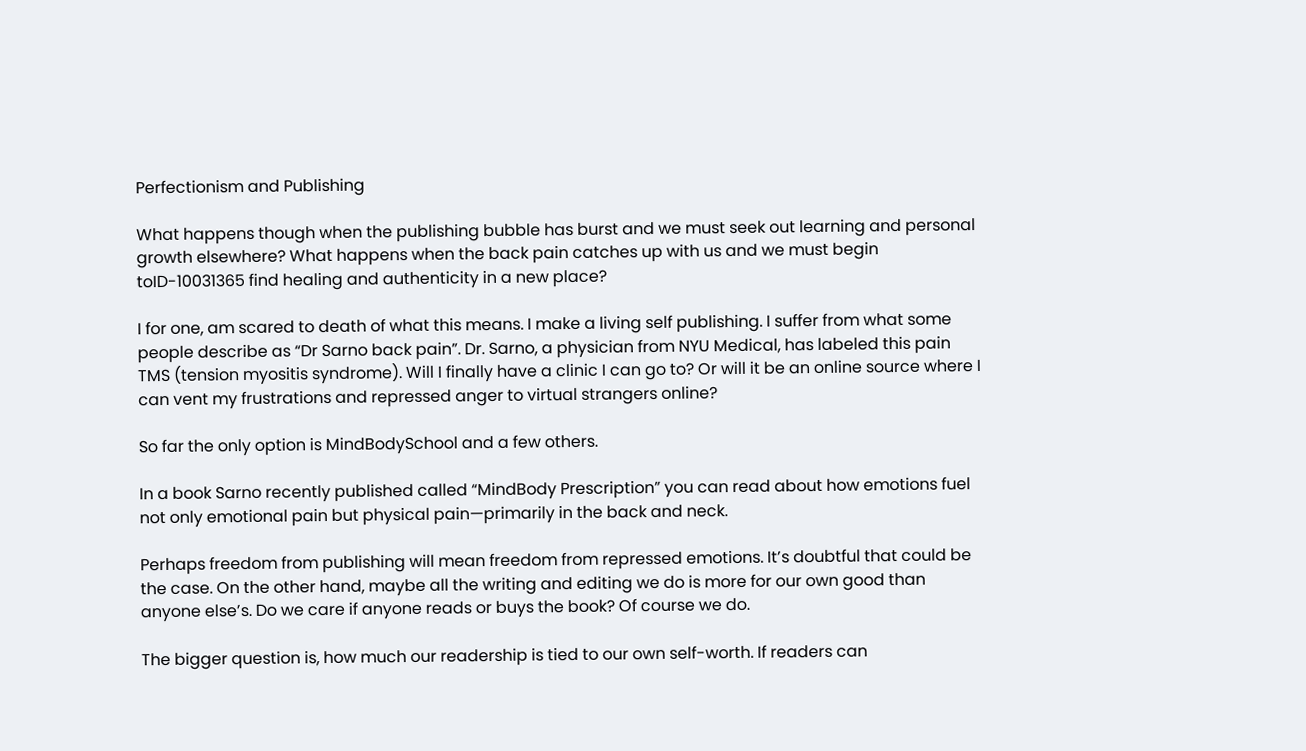Perfectionism and Publishing

What happens though when the publishing bubble has burst and we must seek out learning and personal growth elsewhere? What happens when the back pain catches up with us and we must begin toID-10031365 find healing and authenticity in a new place?

I for one, am scared to death of what this means. I make a living self publishing. I suffer from what some people describe as “Dr Sarno back pain”. Dr. Sarno, a physician from NYU Medical, has labeled this pain TMS (tension myositis syndrome). Will I finally have a clinic I can go to? Or will it be an online source where I can vent my frustrations and repressed anger to virtual strangers online?

So far the only option is MindBodySchool and a few others.

In a book Sarno recently published called “MindBody Prescription” you can read about how emotions fuel not only emotional pain but physical pain—primarily in the back and neck.

Perhaps freedom from publishing will mean freedom from repressed emotions. It’s doubtful that could be the case. On the other hand, maybe all the writing and editing we do is more for our own good than anyone else’s. Do we care if anyone reads or buys the book? Of course we do.

The bigger question is, how much our readership is tied to our own self-worth. If readers can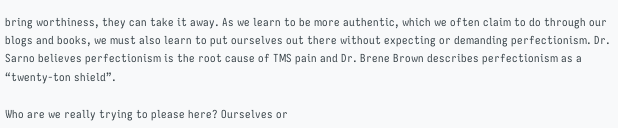bring worthiness, they can take it away. As we learn to be more authentic, which we often claim to do through our blogs and books, we must also learn to put ourselves out there without expecting or demanding perfectionism. Dr. Sarno believes perfectionism is the root cause of TMS pain and Dr. Brene Brown describes perfectionism as a “twenty-ton shield”.

Who are we really trying to please here? Ourselves or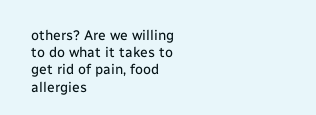others? Are we willing to do what it takes to get rid of pain, food allergies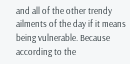and all of the other trendy ailments of the day if it means being vulnerable. Because according to the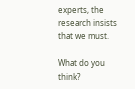experts, the research insists that we must.

What do you think?